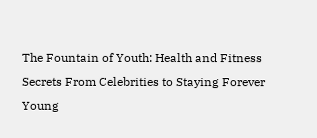The Fountain of Youth: Health and Fitness Secrets From Celebrities to Staying Forever Young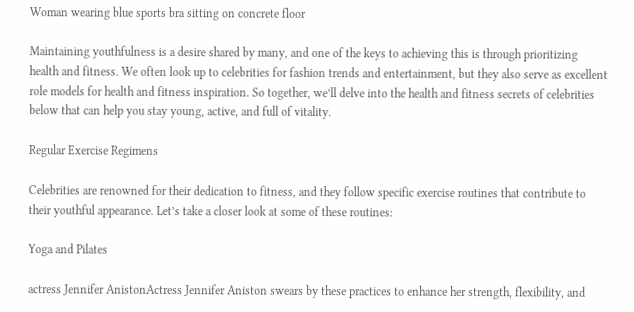Woman wearing blue sports bra sitting on concrete floor

Maintaining youthfulness is a desire shared by many, and one of the keys to achieving this is through prioritizing health and fitness. We often look up to celebrities for fashion trends and entertainment, but they also serve as excellent role models for health and fitness inspiration. So together, we’ll delve into the health and fitness secrets of celebrities below that can help you stay young, active, and full of vitality.

Regular Exercise Regimens

Celebrities are renowned for their dedication to fitness, and they follow specific exercise routines that contribute to their youthful appearance. Let’s take a closer look at some of these routines:

Yoga and Pilates

actress Jennifer AnistonActress Jennifer Aniston swears by these practices to enhance her strength, flexibility, and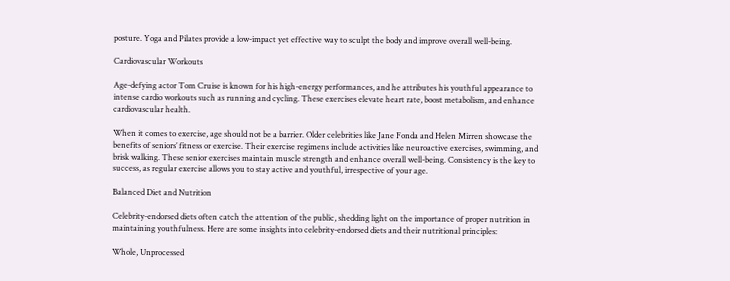posture. Yoga and Pilates provide a low-impact yet effective way to sculpt the body and improve overall well-being.

Cardiovascular Workouts

Age-defying actor Tom Cruise is known for his high-energy performances, and he attributes his youthful appearance to intense cardio workouts such as running and cycling. These exercises elevate heart rate, boost metabolism, and enhance cardiovascular health.

When it comes to exercise, age should not be a barrier. Older celebrities like Jane Fonda and Helen Mirren showcase the benefits of seniors’ fitness or exercise. Their exercise regimens include activities like neuroactive exercises, swimming, and brisk walking. These senior exercises maintain muscle strength and enhance overall well-being. Consistency is the key to success, as regular exercise allows you to stay active and youthful, irrespective of your age.

Balanced Diet and Nutrition

Celebrity-endorsed diets often catch the attention of the public, shedding light on the importance of proper nutrition in maintaining youthfulness. Here are some insights into celebrity-endorsed diets and their nutritional principles:

Whole, Unprocessed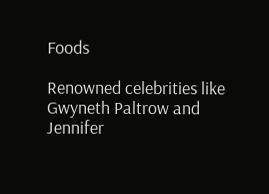Foods

Renowned celebrities like Gwyneth Paltrow and Jennifer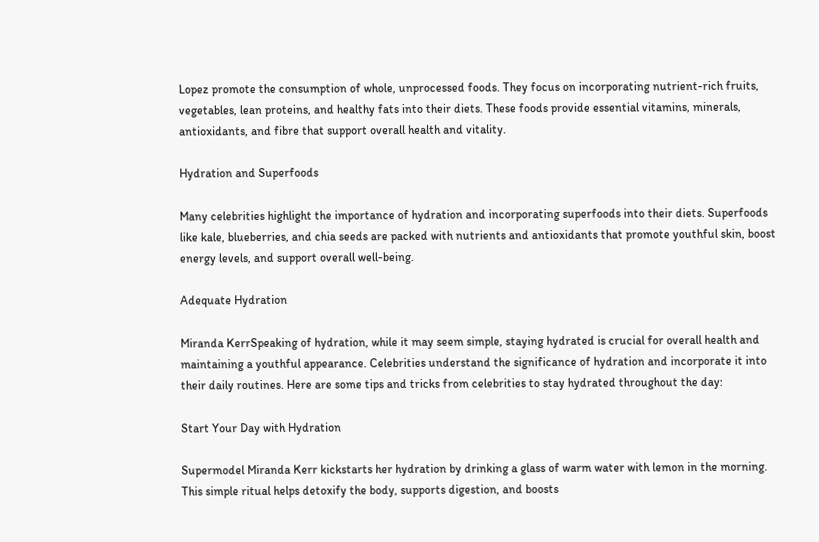Lopez promote the consumption of whole, unprocessed foods. They focus on incorporating nutrient-rich fruits, vegetables, lean proteins, and healthy fats into their diets. These foods provide essential vitamins, minerals, antioxidants, and fibre that support overall health and vitality.

Hydration and Superfoods

Many celebrities highlight the importance of hydration and incorporating superfoods into their diets. Superfoods like kale, blueberries, and chia seeds are packed with nutrients and antioxidants that promote youthful skin, boost energy levels, and support overall well-being.

Adequate Hydration

Miranda KerrSpeaking of hydration, while it may seem simple, staying hydrated is crucial for overall health and maintaining a youthful appearance. Celebrities understand the significance of hydration and incorporate it into their daily routines. Here are some tips and tricks from celebrities to stay hydrated throughout the day:

Start Your Day with Hydration

Supermodel Miranda Kerr kickstarts her hydration by drinking a glass of warm water with lemon in the morning. This simple ritual helps detoxify the body, supports digestion, and boosts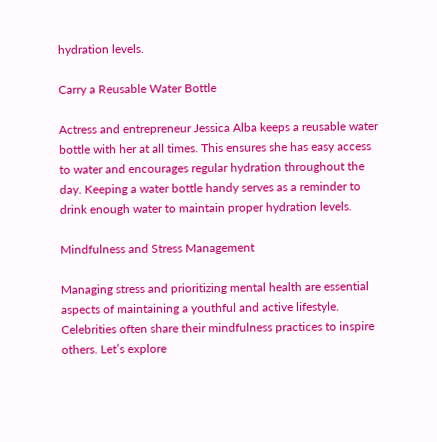hydration levels.

Carry a Reusable Water Bottle

Actress and entrepreneur Jessica Alba keeps a reusable water bottle with her at all times. This ensures she has easy access to water and encourages regular hydration throughout the day. Keeping a water bottle handy serves as a reminder to drink enough water to maintain proper hydration levels.

Mindfulness and Stress Management

Managing stress and prioritizing mental health are essential aspects of maintaining a youthful and active lifestyle. Celebrities often share their mindfulness practices to inspire others. Let’s explore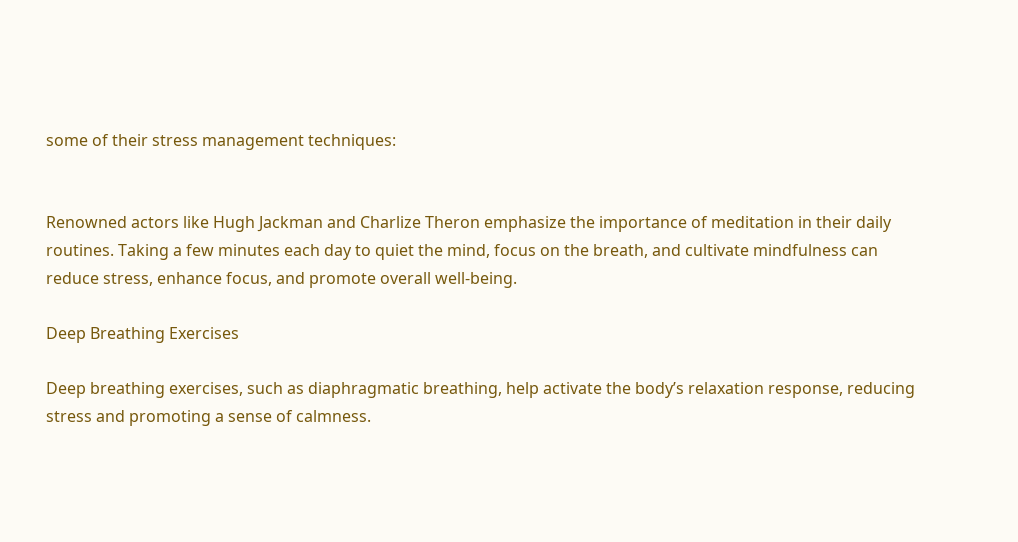some of their stress management techniques:


Renowned actors like Hugh Jackman and Charlize Theron emphasize the importance of meditation in their daily routines. Taking a few minutes each day to quiet the mind, focus on the breath, and cultivate mindfulness can reduce stress, enhance focus, and promote overall well-being.

Deep Breathing Exercises

Deep breathing exercises, such as diaphragmatic breathing, help activate the body’s relaxation response, reducing stress and promoting a sense of calmness.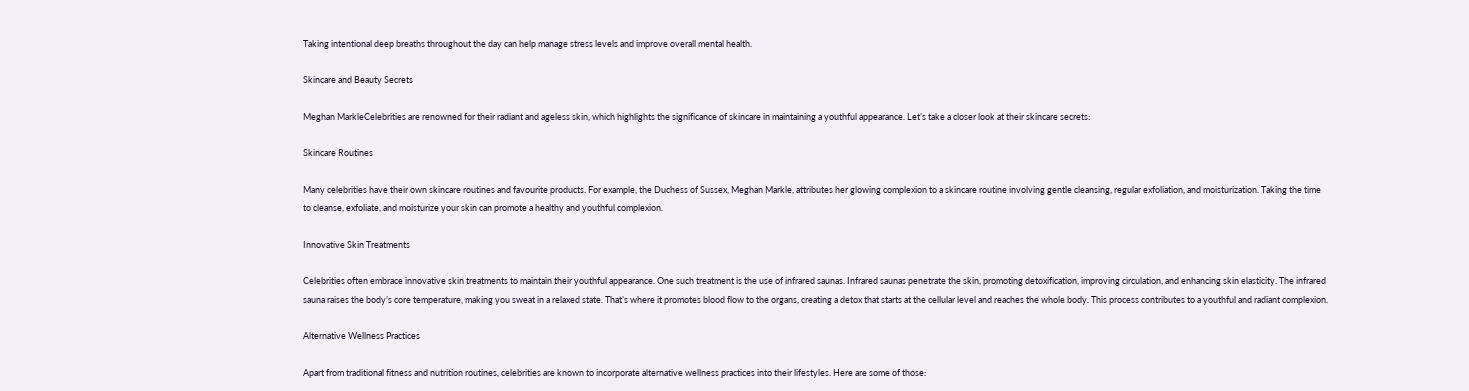Taking intentional deep breaths throughout the day can help manage stress levels and improve overall mental health.

Skincare and Beauty Secrets

Meghan MarkleCelebrities are renowned for their radiant and ageless skin, which highlights the significance of skincare in maintaining a youthful appearance. Let’s take a closer look at their skincare secrets:

Skincare Routines

Many celebrities have their own skincare routines and favourite products. For example, the Duchess of Sussex, Meghan Markle, attributes her glowing complexion to a skincare routine involving gentle cleansing, regular exfoliation, and moisturization. Taking the time to cleanse, exfoliate, and moisturize your skin can promote a healthy and youthful complexion.

Innovative Skin Treatments

Celebrities often embrace innovative skin treatments to maintain their youthful appearance. One such treatment is the use of infrared saunas. Infrared saunas penetrate the skin, promoting detoxification, improving circulation, and enhancing skin elasticity. The infrared sauna raises the body’s core temperature, making you sweat in a relaxed state. That’s where it promotes blood flow to the organs, creating a detox that starts at the cellular level and reaches the whole body. This process contributes to a youthful and radiant complexion.

Alternative Wellness Practices

Apart from traditional fitness and nutrition routines, celebrities are known to incorporate alternative wellness practices into their lifestyles. Here are some of those: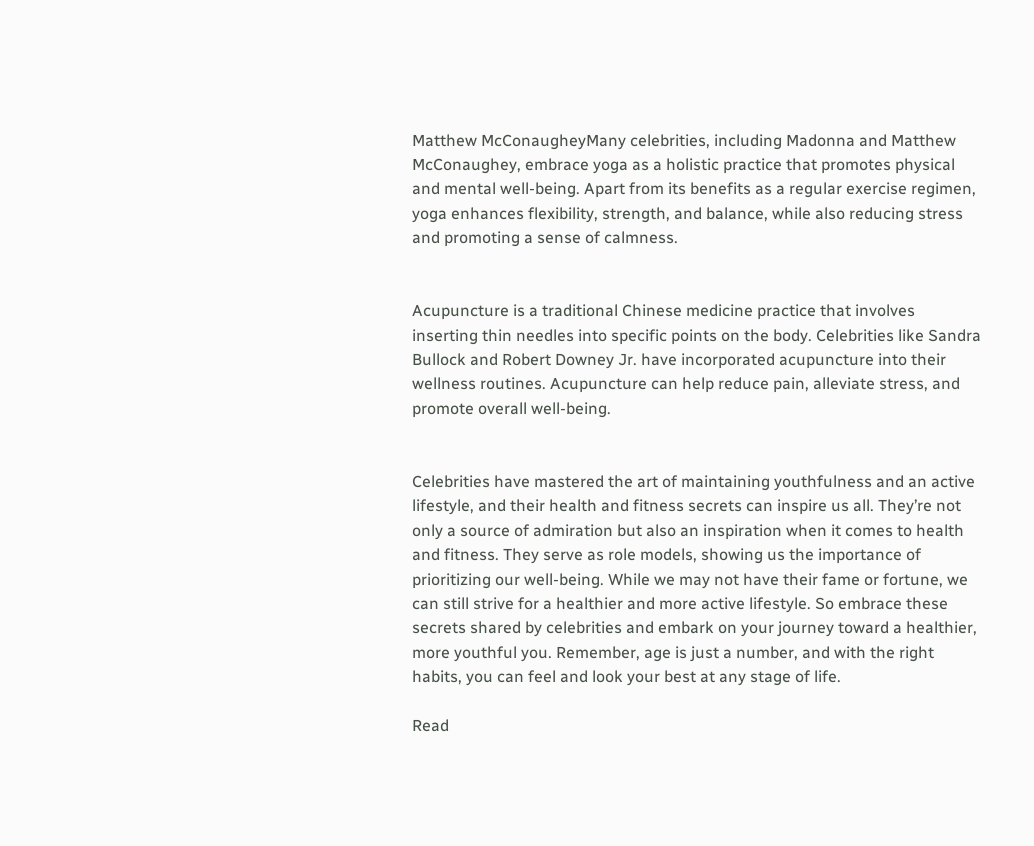Matthew McConaugheyMany celebrities, including Madonna and Matthew McConaughey, embrace yoga as a holistic practice that promotes physical and mental well-being. Apart from its benefits as a regular exercise regimen, yoga enhances flexibility, strength, and balance, while also reducing stress and promoting a sense of calmness.


Acupuncture is a traditional Chinese medicine practice that involves inserting thin needles into specific points on the body. Celebrities like Sandra Bullock and Robert Downey Jr. have incorporated acupuncture into their wellness routines. Acupuncture can help reduce pain, alleviate stress, and promote overall well-being.


Celebrities have mastered the art of maintaining youthfulness and an active lifestyle, and their health and fitness secrets can inspire us all. They’re not only a source of admiration but also an inspiration when it comes to health and fitness. They serve as role models, showing us the importance of prioritizing our well-being. While we may not have their fame or fortune, we can still strive for a healthier and more active lifestyle. So embrace these secrets shared by celebrities and embark on your journey toward a healthier, more youthful you. Remember, age is just a number, and with the right habits, you can feel and look your best at any stage of life.

Read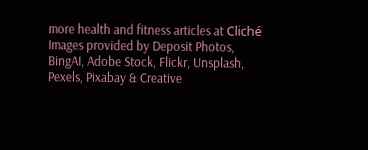more health and fitness articles at Cliché
Images provided by Deposit Photos, BingAI, Adobe Stock, Flickr, Unsplash, Pexels, Pixabay & Creative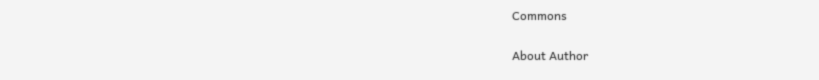Commons

About Author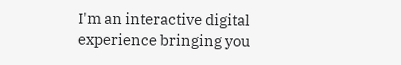I'm an interactive digital experience bringing you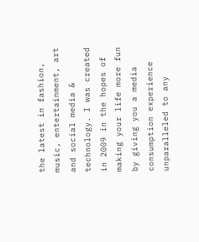the latest in fashion, music, entertainment, art and social media & technology. I was created in 2009 in the hopes of making your life more fun by giving you a media consumption experience unparalleled to any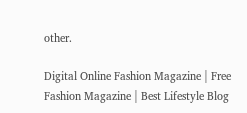other.

Digital Online Fashion Magazine | Free Fashion Magazine | Best Lifestyle Blog